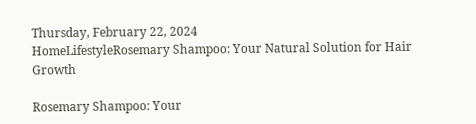Thursday, February 22, 2024
HomeLifestyleRosemary Shampoo: Your Natural Solution for Hair Growth

Rosemary Shampoo: Your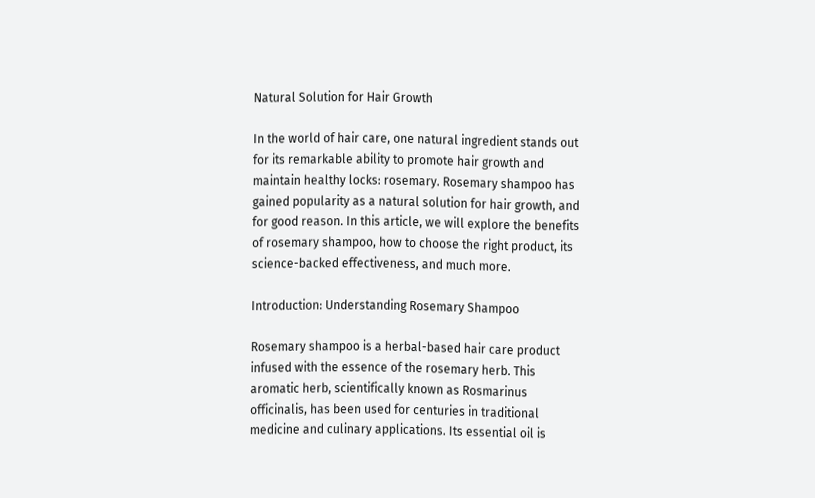Natural Solution for Hair Growth

In the world of hair care, one natural ingredient stands out for its remarkable ability to promote hair growth and maintain healthy locks: rosemary. Rosemary shampoo has gained popularity as a natural solution for hair growth, and for good reason. In this article, we will explore the benefits of rosemary shampoo, how to choose the right product, its science-backed effectiveness, and much more.

Introduction: Understanding Rosemary Shampoo

Rosemary shampoo is a herbal-based hair care product infused with the essence of the rosemary herb. This aromatic herb, scientifically known as Rosmarinus officinalis, has been used for centuries in traditional medicine and culinary applications. Its essential oil is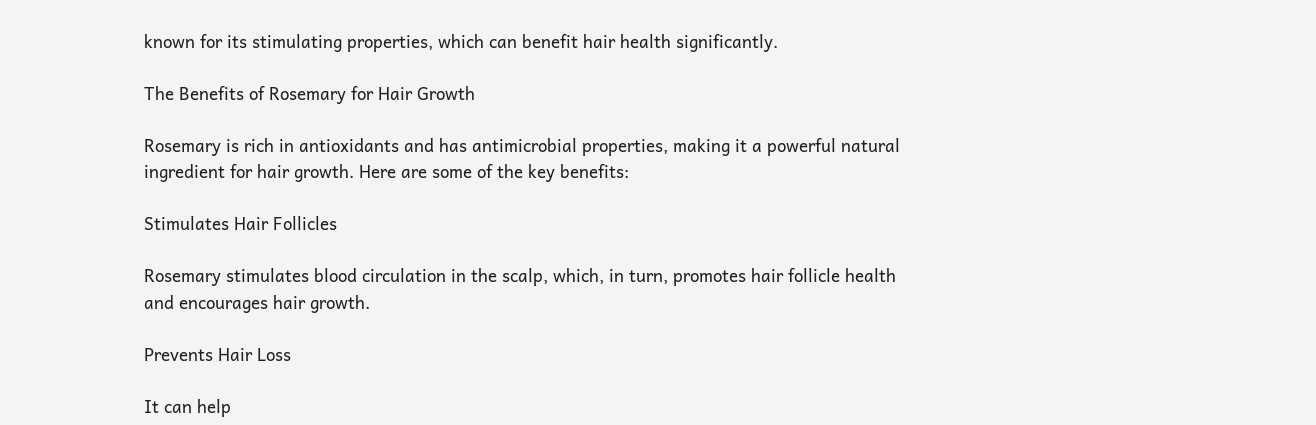known for its stimulating properties, which can benefit hair health significantly.

The Benefits of Rosemary for Hair Growth

Rosemary is rich in antioxidants and has antimicrobial properties, making it a powerful natural ingredient for hair growth. Here are some of the key benefits:

Stimulates Hair Follicles

Rosemary stimulates blood circulation in the scalp, which, in turn, promotes hair follicle health and encourages hair growth.

Prevents Hair Loss

It can help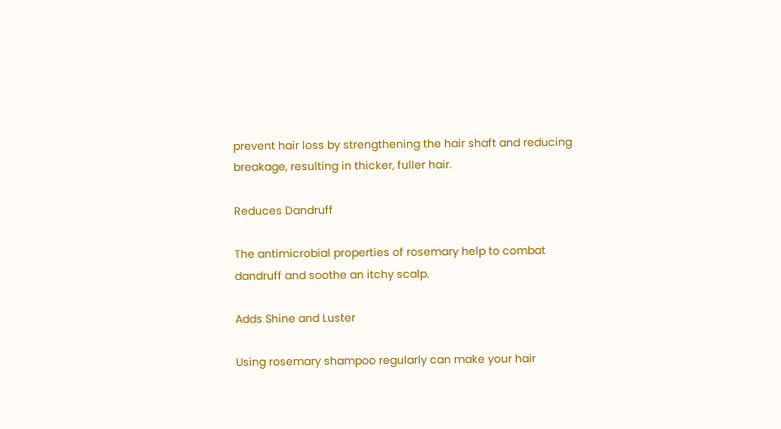prevent hair loss by strengthening the hair shaft and reducing breakage, resulting in thicker, fuller hair.

Reduces Dandruff

The antimicrobial properties of rosemary help to combat dandruff and soothe an itchy scalp.

Adds Shine and Luster

Using rosemary shampoo regularly can make your hair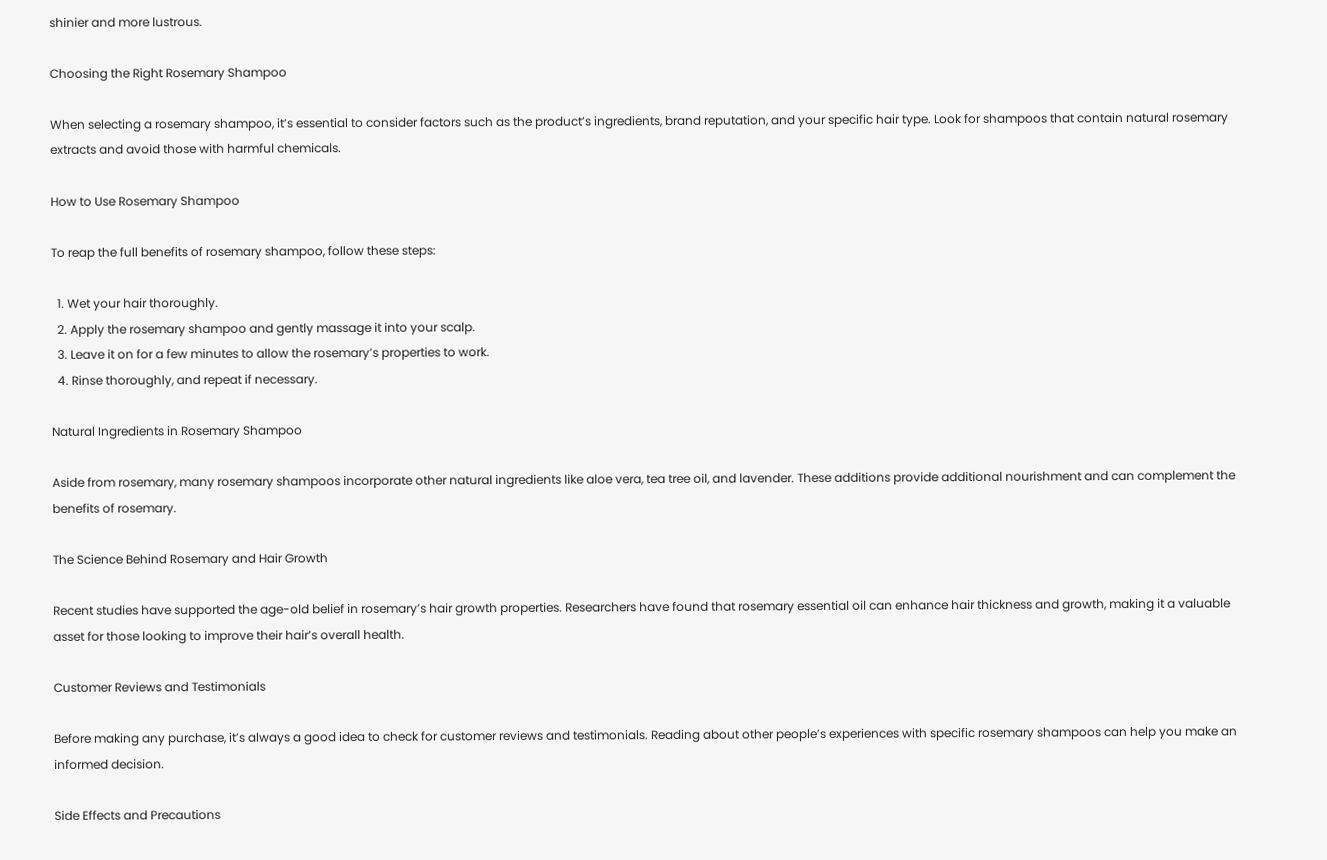shinier and more lustrous.

Choosing the Right Rosemary Shampoo

When selecting a rosemary shampoo, it’s essential to consider factors such as the product’s ingredients, brand reputation, and your specific hair type. Look for shampoos that contain natural rosemary extracts and avoid those with harmful chemicals.

How to Use Rosemary Shampoo

To reap the full benefits of rosemary shampoo, follow these steps:

  1. Wet your hair thoroughly.
  2. Apply the rosemary shampoo and gently massage it into your scalp.
  3. Leave it on for a few minutes to allow the rosemary’s properties to work.
  4. Rinse thoroughly, and repeat if necessary.

Natural Ingredients in Rosemary Shampoo

Aside from rosemary, many rosemary shampoos incorporate other natural ingredients like aloe vera, tea tree oil, and lavender. These additions provide additional nourishment and can complement the benefits of rosemary.

The Science Behind Rosemary and Hair Growth

Recent studies have supported the age-old belief in rosemary’s hair growth properties. Researchers have found that rosemary essential oil can enhance hair thickness and growth, making it a valuable asset for those looking to improve their hair’s overall health.

Customer Reviews and Testimonials

Before making any purchase, it’s always a good idea to check for customer reviews and testimonials. Reading about other people’s experiences with specific rosemary shampoos can help you make an informed decision.

Side Effects and Precautions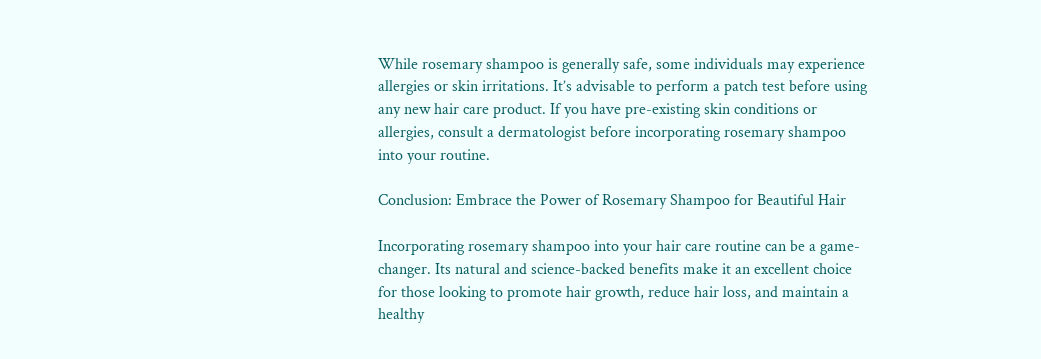While rosemary shampoo is generally safe, some individuals may experience allergies or skin irritations. It’s advisable to perform a patch test before using any new hair care product. If you have pre-existing skin conditions or allergies, consult a dermatologist before incorporating rosemary shampoo into your routine.

Conclusion: Embrace the Power of Rosemary Shampoo for Beautiful Hair

Incorporating rosemary shampoo into your hair care routine can be a game-changer. Its natural and science-backed benefits make it an excellent choice for those looking to promote hair growth, reduce hair loss, and maintain a healthy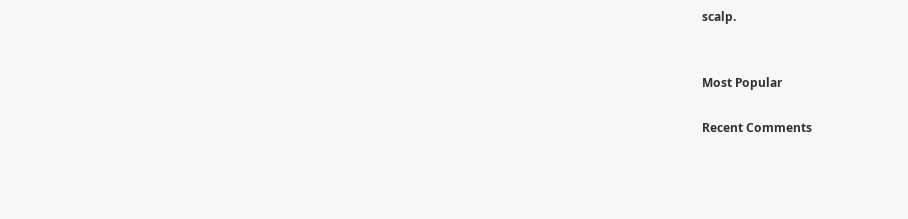scalp.


Most Popular

Recent Comments